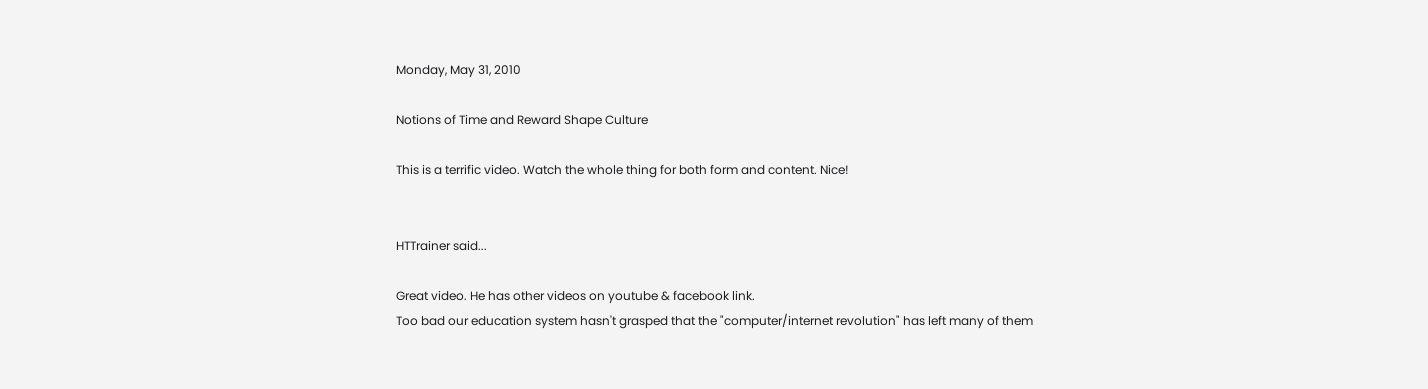Monday, May 31, 2010

Notions of Time and Reward Shape Culture

This is a terrific video. Watch the whole thing for both form and content. Nice!


HTTrainer said...

Great video. He has other videos on youtube & facebook link.
Too bad our education system hasn't grasped that the "computer/internet revolution" has left many of them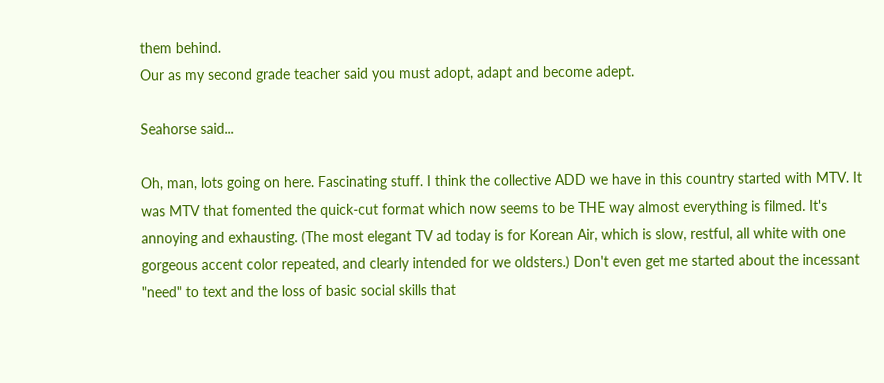them behind.
Our as my second grade teacher said you must adopt, adapt and become adept.

Seahorse said...

Oh, man, lots going on here. Fascinating stuff. I think the collective ADD we have in this country started with MTV. It was MTV that fomented the quick-cut format which now seems to be THE way almost everything is filmed. It's annoying and exhausting. (The most elegant TV ad today is for Korean Air, which is slow, restful, all white with one gorgeous accent color repeated, and clearly intended for we oldsters.) Don't even get me started about the incessant "need" to text and the loss of basic social skills that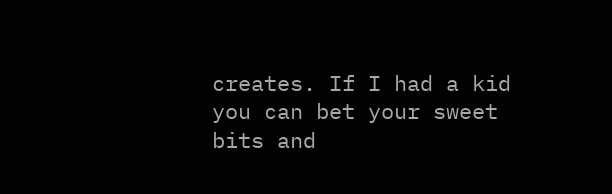creates. If I had a kid you can bet your sweet bits and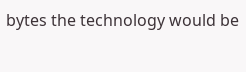bytes the technology would be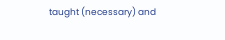taught (necessary) and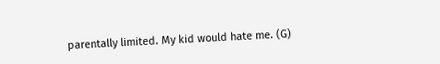parentally limited. My kid would hate me. (G)